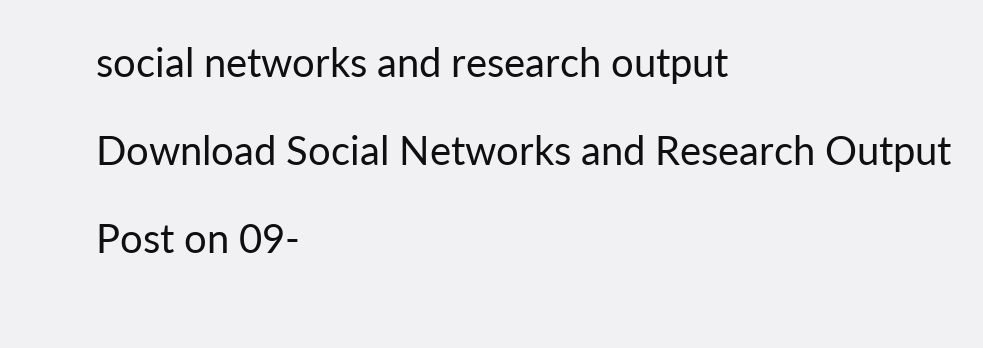social networks and research output

Download Social Networks and Research Output

Post on 09-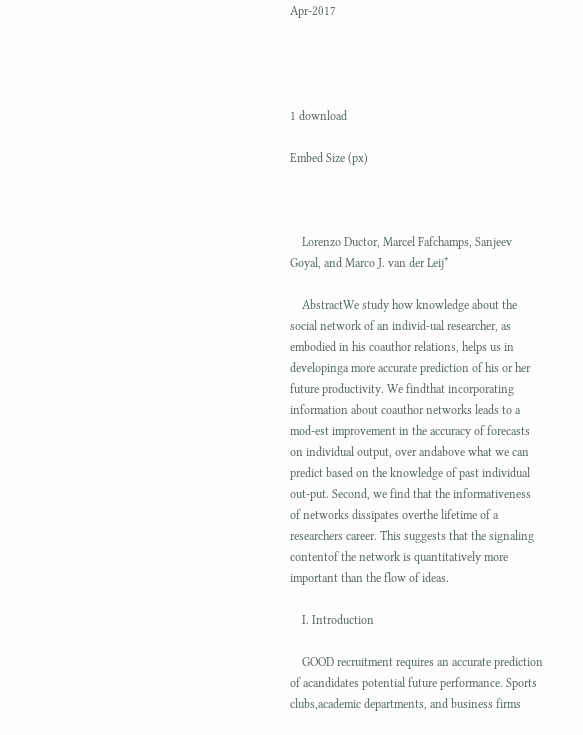Apr-2017




1 download

Embed Size (px)



    Lorenzo Ductor, Marcel Fafchamps, Sanjeev Goyal, and Marco J. van der Leij*

    AbstractWe study how knowledge about the social network of an individ-ual researcher, as embodied in his coauthor relations, helps us in developinga more accurate prediction of his or her future productivity. We findthat incorporating information about coauthor networks leads to a mod-est improvement in the accuracy of forecasts on individual output, over andabove what we can predict based on the knowledge of past individual out-put. Second, we find that the informativeness of networks dissipates overthe lifetime of a researchers career. This suggests that the signaling contentof the network is quantitatively more important than the flow of ideas.

    I. Introduction

    GOOD recruitment requires an accurate prediction of acandidates potential future performance. Sports clubs,academic departments, and business firms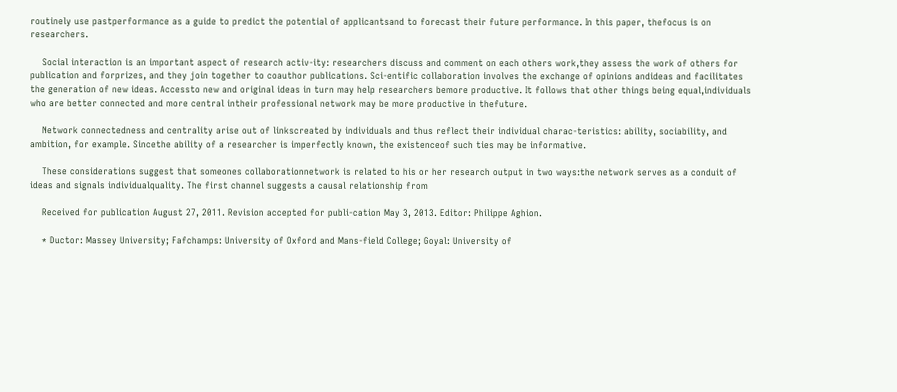routinely use pastperformance as a guide to predict the potential of applicantsand to forecast their future performance. In this paper, thefocus is on researchers.

    Social interaction is an important aspect of research activ-ity: researchers discuss and comment on each others work,they assess the work of others for publication and forprizes, and they join together to coauthor publications. Sci-entific collaboration involves the exchange of opinions andideas and facilitates the generation of new ideas. Accessto new and original ideas in turn may help researchers bemore productive. It follows that other things being equal,individuals who are better connected and more central intheir professional network may be more productive in thefuture.

    Network connectedness and centrality arise out of linkscreated by individuals and thus reflect their individual charac-teristics: ability, sociability, and ambition, for example. Sincethe ability of a researcher is imperfectly known, the existenceof such ties may be informative.

    These considerations suggest that someones collaborationnetwork is related to his or her research output in two ways:the network serves as a conduit of ideas and signals individualquality. The first channel suggests a causal relationship from

    Received for publication August 27, 2011. Revision accepted for publi-cation May 3, 2013. Editor: Philippe Aghion.

    * Ductor: Massey University; Fafchamps: University of Oxford and Mans-field College; Goyal: University of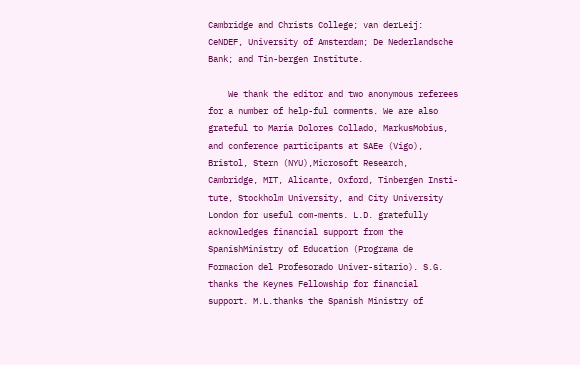Cambridge and Christs College; van derLeij: CeNDEF, University of Amsterdam; De Nederlandsche Bank; and Tin-bergen Institute.

    We thank the editor and two anonymous referees for a number of help-ful comments. We are also grateful to Maria Dolores Collado, MarkusMobius, and conference participants at SAEe (Vigo), Bristol, Stern (NYU),Microsoft Research, Cambridge, MIT, Alicante, Oxford, Tinbergen Insti-tute, Stockholm University, and City University London for useful com-ments. L.D. gratefully acknowledges financial support from the SpanishMinistry of Education (Programa de Formacion del Profesorado Univer-sitario). S.G. thanks the Keynes Fellowship for financial support. M.L.thanks the Spanish Ministry of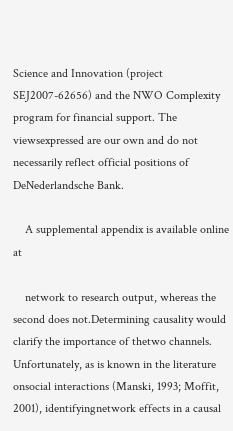Science and Innovation (project SEJ2007-62656) and the NWO Complexity program for financial support. The viewsexpressed are our own and do not necessarily reflect official positions of DeNederlandsche Bank.

    A supplemental appendix is available online at

    network to research output, whereas the second does not.Determining causality would clarify the importance of thetwo channels. Unfortunately, as is known in the literature onsocial interactions (Manski, 1993; Moffit, 2001), identifyingnetwork effects in a causal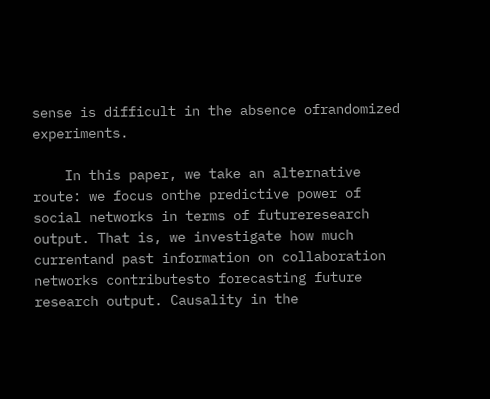sense is difficult in the absence ofrandomized experiments.

    In this paper, we take an alternative route: we focus onthe predictive power of social networks in terms of futureresearch output. That is, we investigate how much currentand past information on collaboration networks contributesto forecasting future research output. Causality in the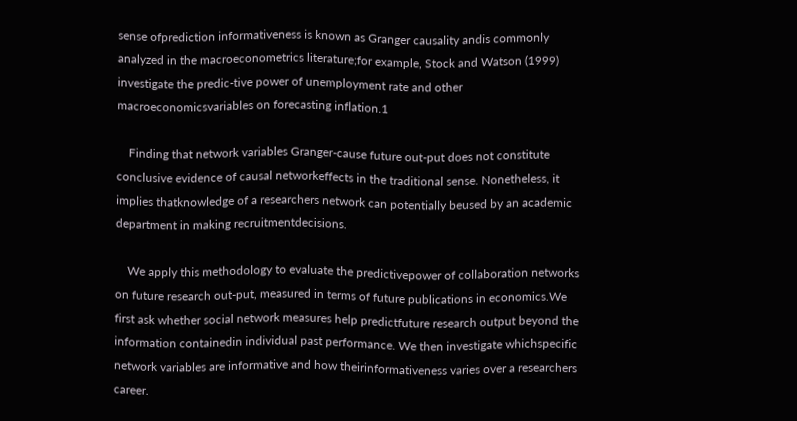sense ofprediction informativeness is known as Granger causality andis commonly analyzed in the macroeconometrics literature;for example, Stock and Watson (1999) investigate the predic-tive power of unemployment rate and other macroeconomicsvariables on forecasting inflation.1

    Finding that network variables Granger-cause future out-put does not constitute conclusive evidence of causal networkeffects in the traditional sense. Nonetheless, it implies thatknowledge of a researchers network can potentially beused by an academic department in making recruitmentdecisions.

    We apply this methodology to evaluate the predictivepower of collaboration networks on future research out-put, measured in terms of future publications in economics.We first ask whether social network measures help predictfuture research output beyond the information containedin individual past performance. We then investigate whichspecific network variables are informative and how theirinformativeness varies over a researchers career.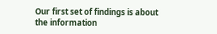Our first set of findings is about the information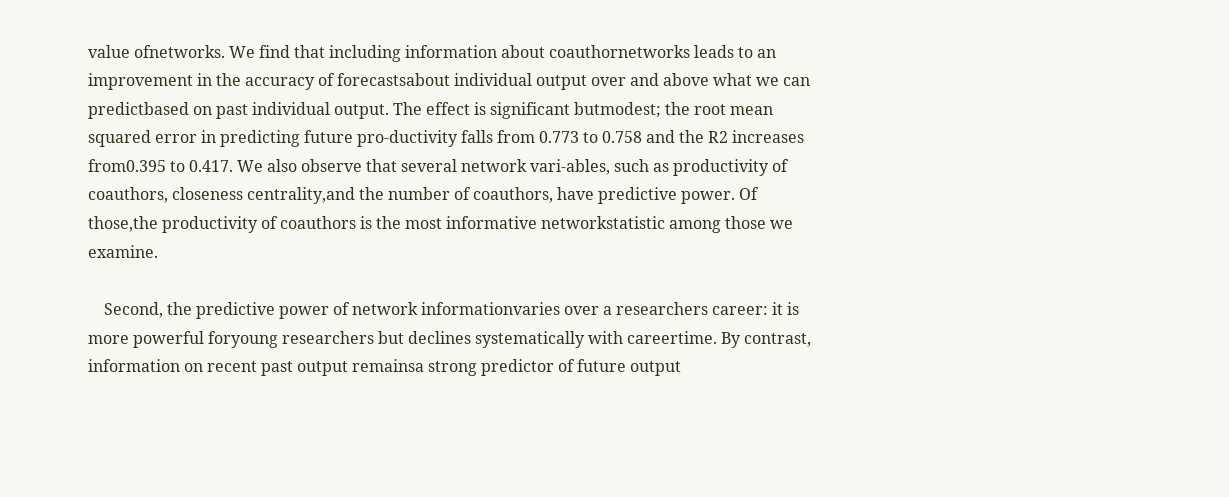value ofnetworks. We find that including information about coauthornetworks leads to an improvement in the accuracy of forecastsabout individual output over and above what we can predictbased on past individual output. The effect is significant butmodest; the root mean squared error in predicting future pro-ductivity falls from 0.773 to 0.758 and the R2 increases from0.395 to 0.417. We also observe that several network vari-ables, such as productivity of coauthors, closeness centrality,and the number of coauthors, have predictive power. Of those,the productivity of coauthors is the most informative networkstatistic among those we examine.

    Second, the predictive power of network informationvaries over a researchers career: it is more powerful foryoung researchers but declines systematically with careertime. By contrast, information on recent past output remainsa strong predictor of future output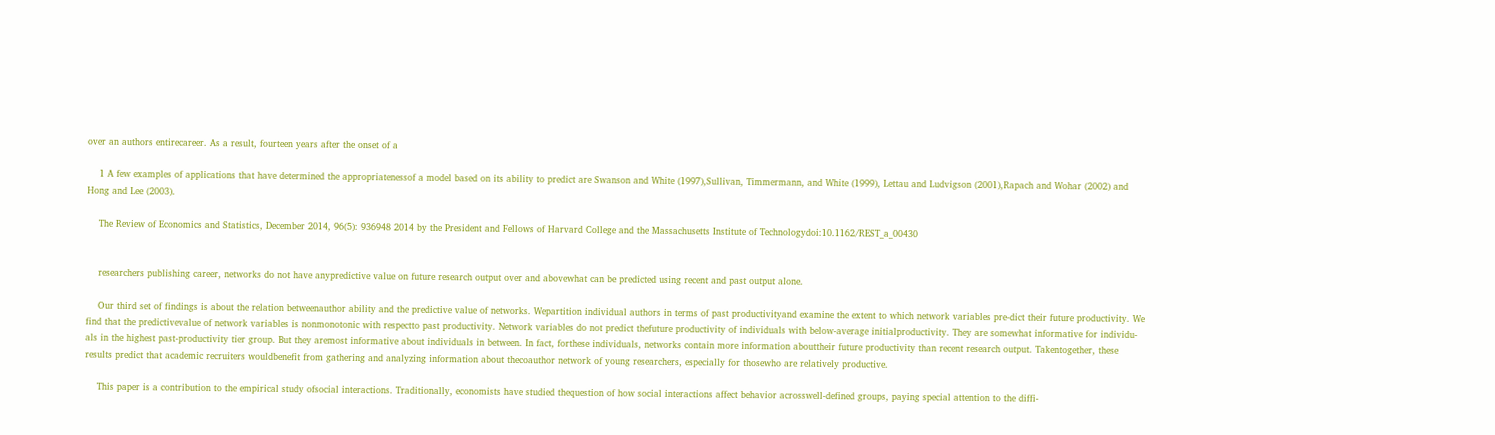over an authors entirecareer. As a result, fourteen years after the onset of a

    1 A few examples of applications that have determined the appropriatenessof a model based on its ability to predict are Swanson and White (1997),Sullivan, Timmermann, and White (1999), Lettau and Ludvigson (2001),Rapach and Wohar (2002) and Hong and Lee (2003).

    The Review of Economics and Statistics, December 2014, 96(5): 936948 2014 by the President and Fellows of Harvard College and the Massachusetts Institute of Technologydoi:10.1162/REST_a_00430


    researchers publishing career, networks do not have anypredictive value on future research output over and abovewhat can be predicted using recent and past output alone.

    Our third set of findings is about the relation betweenauthor ability and the predictive value of networks. Wepartition individual authors in terms of past productivityand examine the extent to which network variables pre-dict their future productivity. We find that the predictivevalue of network variables is nonmonotonic with respectto past productivity. Network variables do not predict thefuture productivity of individuals with below-average initialproductivity. They are somewhat informative for individu-als in the highest past-productivity tier group. But they aremost informative about individuals in between. In fact, forthese individuals, networks contain more information abouttheir future productivity than recent research output. Takentogether, these results predict that academic recruiters wouldbenefit from gathering and analyzing information about thecoauthor network of young researchers, especially for thosewho are relatively productive.

    This paper is a contribution to the empirical study ofsocial interactions. Traditionally, economists have studied thequestion of how social interactions affect behavior acrosswell-defined groups, paying special attention to the diffi-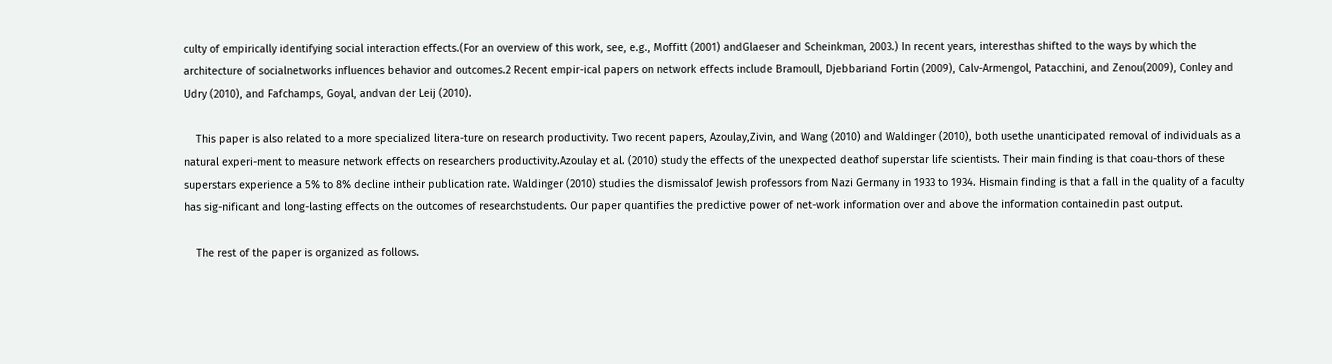culty of empirically identifying social interaction effects.(For an overview of this work, see, e.g., Moffitt (2001) andGlaeser and Scheinkman, 2003.) In recent years, interesthas shifted to the ways by which the architecture of socialnetworks influences behavior and outcomes.2 Recent empir-ical papers on network effects include Bramoull, Djebbariand Fortin (2009), Calv-Armengol, Patacchini, and Zenou(2009), Conley and Udry (2010), and Fafchamps, Goyal, andvan der Leij (2010).

    This paper is also related to a more specialized litera-ture on research productivity. Two recent papers, Azoulay,Zivin, and Wang (2010) and Waldinger (2010), both usethe unanticipated removal of individuals as a natural experi-ment to measure network effects on researchers productivity.Azoulay et al. (2010) study the effects of the unexpected deathof superstar life scientists. Their main finding is that coau-thors of these superstars experience a 5% to 8% decline intheir publication rate. Waldinger (2010) studies the dismissalof Jewish professors from Nazi Germany in 1933 to 1934. Hismain finding is that a fall in the quality of a faculty has sig-nificant and long-lasting effects on the outcomes of researchstudents. Our paper quantifies the predictive power of net-work information over and above the information containedin past output.

    The rest of the paper is organized as follows.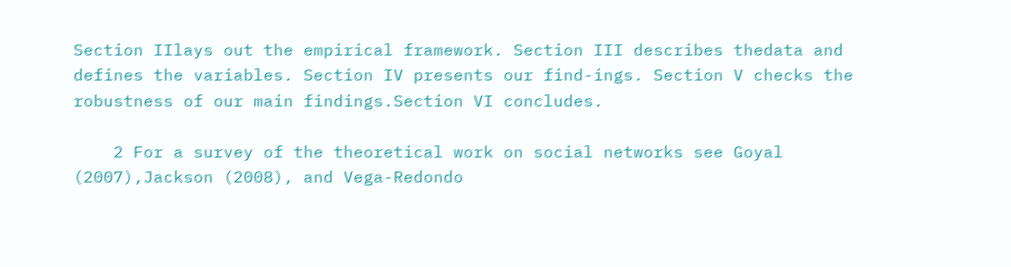Section IIlays out the empirical framework. Section III describes thedata and defines the variables. Section IV presents our find-ings. Section V checks the robustness of our main findings.Section VI concludes.

    2 For a survey of the theoretical work on social networks see Goyal (2007),Jackson (2008), and Vega-Redondo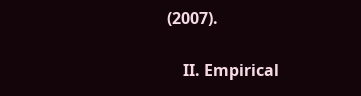(2007).

    II. Empirical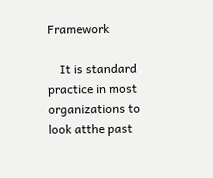Framework

    It is standard practice in most organizations to look atthe past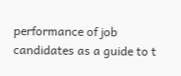performance of job candidates as a guide to t